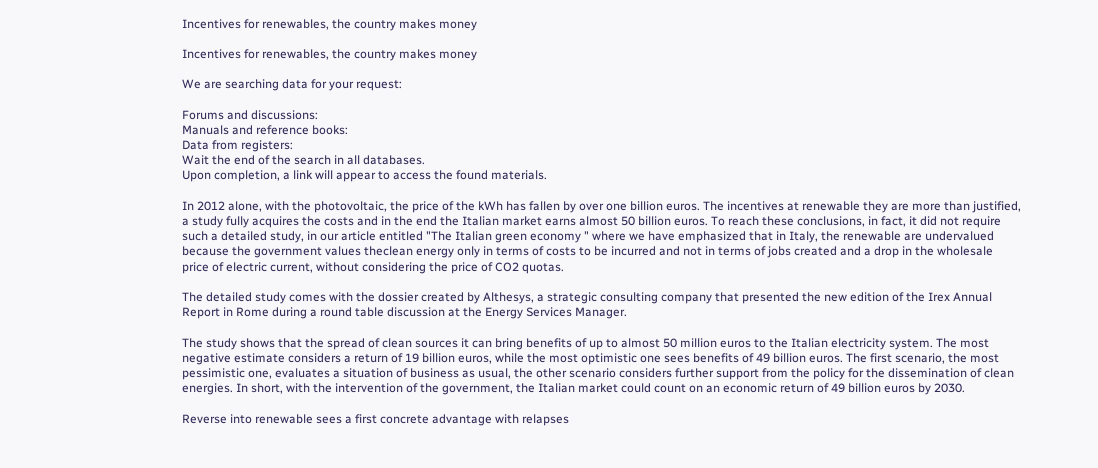Incentives for renewables, the country makes money

Incentives for renewables, the country makes money

We are searching data for your request:

Forums and discussions:
Manuals and reference books:
Data from registers:
Wait the end of the search in all databases.
Upon completion, a link will appear to access the found materials.

In 2012 alone, with the photovoltaic, the price of the kWh has fallen by over one billion euros. The incentives at renewable they are more than justified, a study fully acquires the costs and in the end the Italian market earns almost 50 billion euros. To reach these conclusions, in fact, it did not require such a detailed study, in our article entitled "The Italian green economy " where we have emphasized that in Italy, the renewable are undervalued because the government values theclean energy only in terms of costs to be incurred and not in terms of jobs created and a drop in the wholesale price of electric current, without considering the price of CO2 quotas.

The detailed study comes with the dossier created by Althesys, a strategic consulting company that presented the new edition of the Irex Annual Report in Rome during a round table discussion at the Energy Services Manager.

The study shows that the spread of clean sources it can bring benefits of up to almost 50 million euros to the Italian electricity system. The most negative estimate considers a return of 19 billion euros, while the most optimistic one sees benefits of 49 billion euros. The first scenario, the most pessimistic one, evaluates a situation of business as usual, the other scenario considers further support from the policy for the dissemination of clean energies. In short, with the intervention of the government, the Italian market could count on an economic return of 49 billion euros by 2030.

Reverse into renewable sees a first concrete advantage with relapses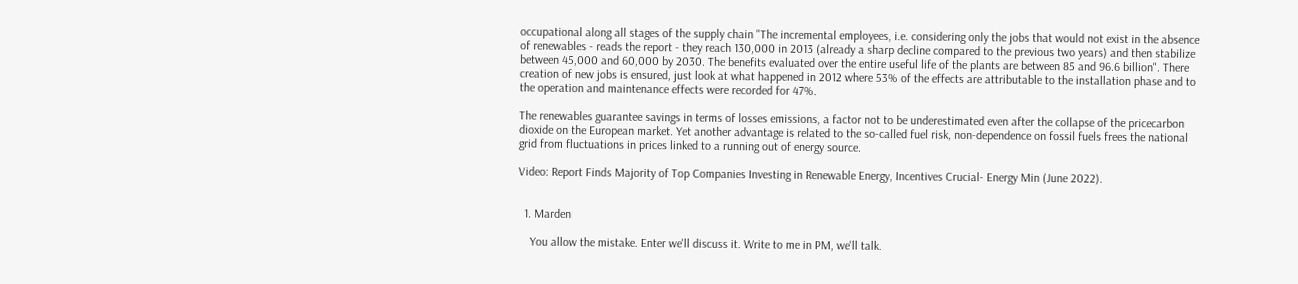occupational along all stages of the supply chain "The incremental employees, i.e. considering only the jobs that would not exist in the absence of renewables - reads the report - they reach 130,000 in 2013 (already a sharp decline compared to the previous two years) and then stabilize between 45,000 and 60,000 by 2030. The benefits evaluated over the entire useful life of the plants are between 85 and 96.6 billion". There creation of new jobs is ensured, just look at what happened in 2012 where 53% of the effects are attributable to the installation phase and to the operation and maintenance effects were recorded for 47%.

The renewables guarantee savings in terms of losses emissions, a factor not to be underestimated even after the collapse of the pricecarbon dioxide on the European market. Yet another advantage is related to the so-called fuel risk, non-dependence on fossil fuels frees the national grid from fluctuations in prices linked to a running out of energy source.

Video: Report Finds Majority of Top Companies Investing in Renewable Energy, Incentives Crucial- Energy Min (June 2022).


  1. Marden

    You allow the mistake. Enter we'll discuss it. Write to me in PM, we'll talk.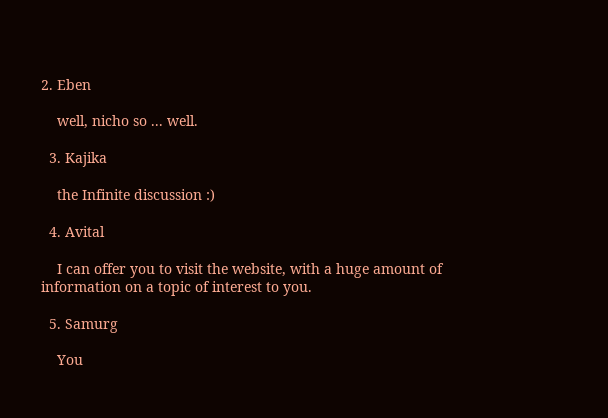2. Eben

    well, nicho so ... well.

  3. Kajika

    the Infinite discussion :)

  4. Avital

    I can offer you to visit the website, with a huge amount of information on a topic of interest to you.

  5. Samurg

    You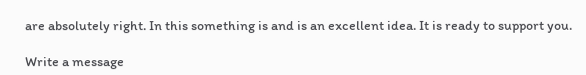are absolutely right. In this something is and is an excellent idea. It is ready to support you.

Write a message